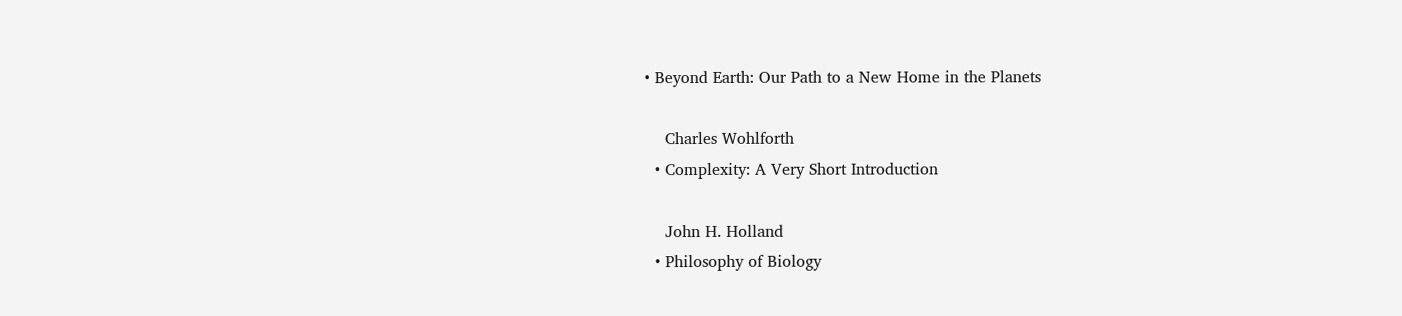• Beyond Earth: Our Path to a New Home in the Planets

    Charles Wohlforth
  • Complexity: A Very Short Introduction

    John H. Holland
  • Philosophy of Biology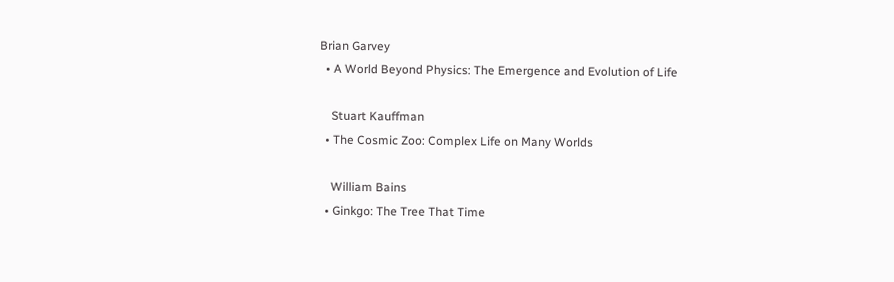Brian Garvey
  • A World Beyond Physics: The Emergence and Evolution of Life

    Stuart Kauffman
  • The Cosmic Zoo: Complex Life on Many Worlds

    William Bains
  • Ginkgo: The Tree That Time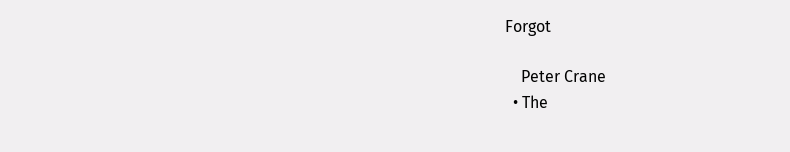Forgot

    Peter Crane
  • The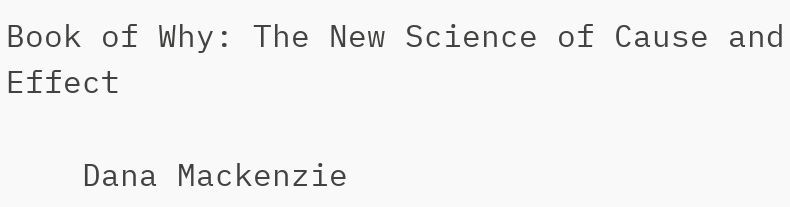Book of Why: The New Science of Cause and Effect

    Dana Mackenzie